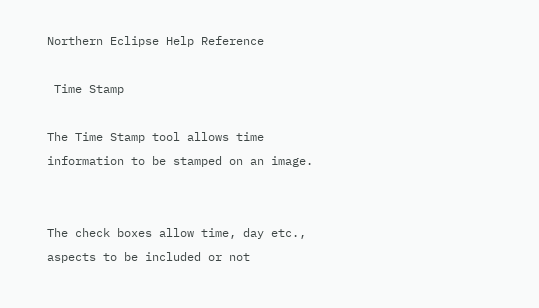Northern Eclipse Help Reference

 Time Stamp

The Time Stamp tool allows time information to be stamped on an image.


The check boxes allow time, day etc., aspects to be included or not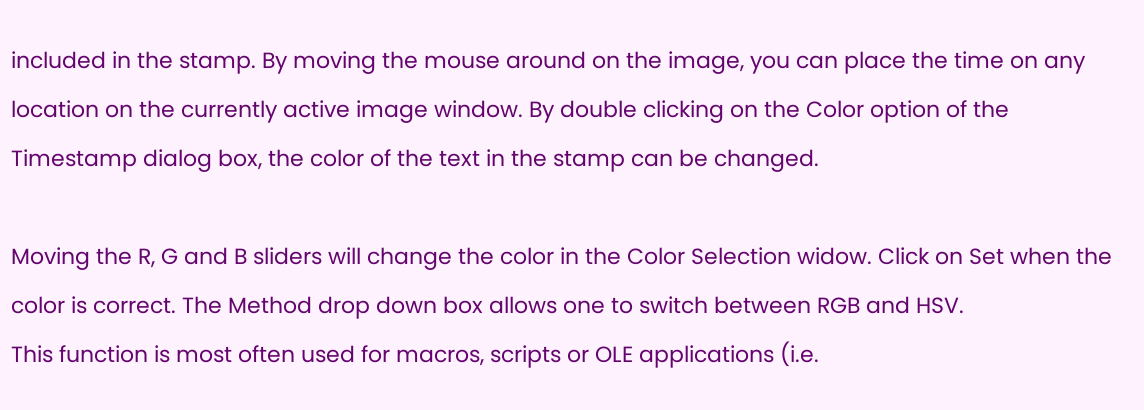included in the stamp. By moving the mouse around on the image, you can place the time on any location on the currently active image window. By double clicking on the Color option of the Timestamp dialog box, the color of the text in the stamp can be changed.

Moving the R, G and B sliders will change the color in the Color Selection widow. Click on Set when the color is correct. The Method drop down box allows one to switch between RGB and HSV.
This function is most often used for macros, scripts or OLE applications (i.e.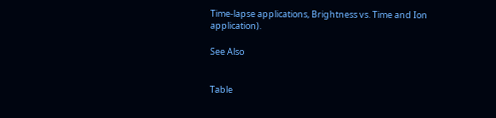Time-lapse applications, Brightness vs. Time and Ion application).

See Also


Table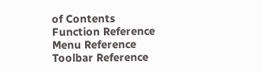of Contents
Function Reference
Menu Reference
Toolbar Reference